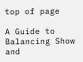top of page

A Guide to Balancing Show and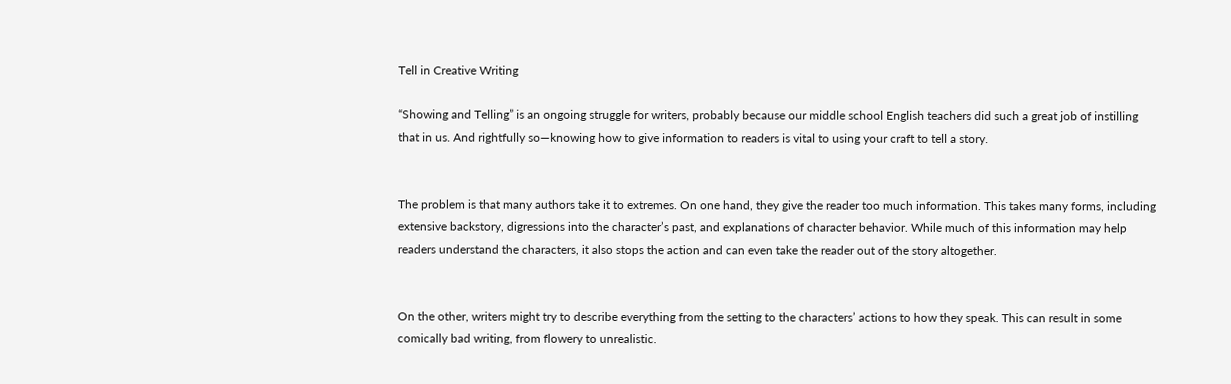Tell in Creative Writing

“Showing and Telling” is an ongoing struggle for writers, probably because our middle school English teachers did such a great job of instilling that in us. And rightfully so—knowing how to give information to readers is vital to using your craft to tell a story.


The problem is that many authors take it to extremes. On one hand, they give the reader too much information. This takes many forms, including extensive backstory, digressions into the character’s past, and explanations of character behavior. While much of this information may help readers understand the characters, it also stops the action and can even take the reader out of the story altogether.


On the other, writers might try to describe everything from the setting to the characters’ actions to how they speak. This can result in some comically bad writing, from flowery to unrealistic.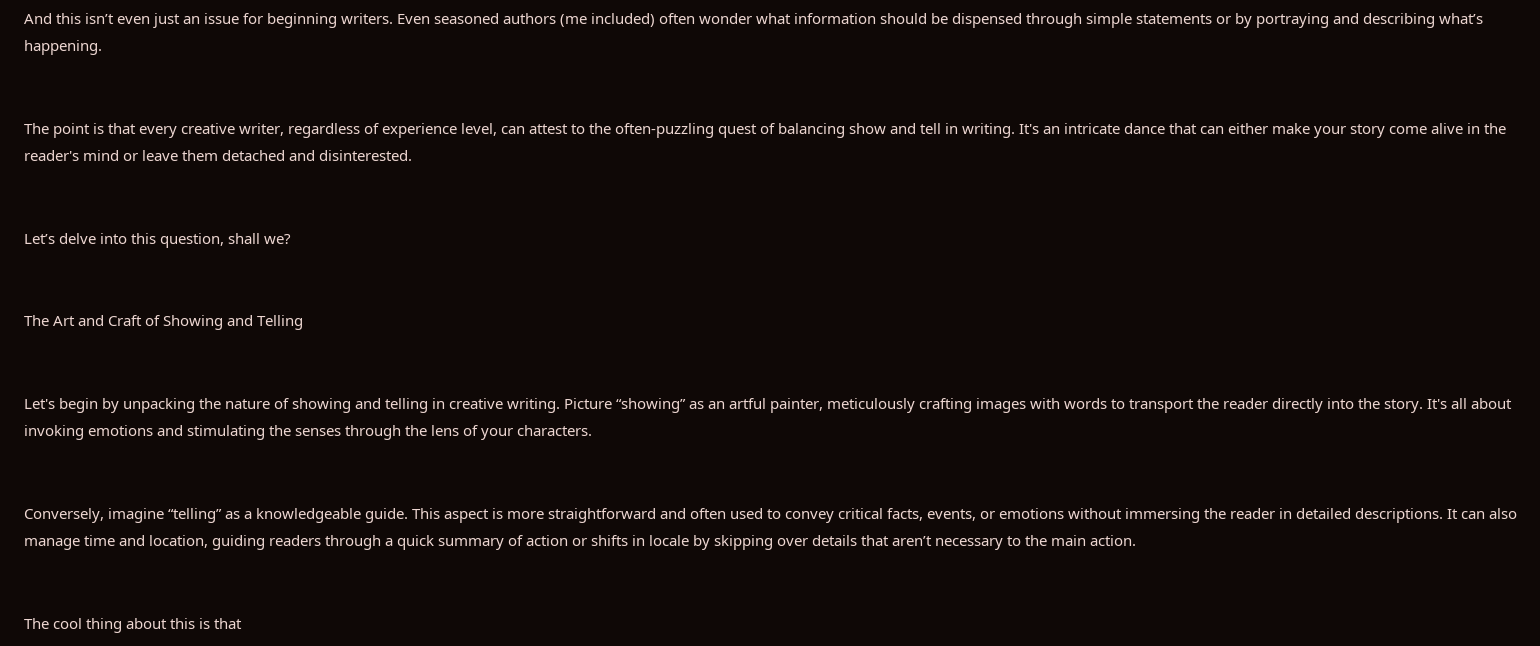And this isn’t even just an issue for beginning writers. Even seasoned authors (me included) often wonder what information should be dispensed through simple statements or by portraying and describing what’s happening.


The point is that every creative writer, regardless of experience level, can attest to the often-puzzling quest of balancing show and tell in writing. It's an intricate dance that can either make your story come alive in the reader's mind or leave them detached and disinterested.


Let’s delve into this question, shall we?


The Art and Craft of Showing and Telling


Let's begin by unpacking the nature of showing and telling in creative writing. Picture “showing” as an artful painter, meticulously crafting images with words to transport the reader directly into the story. It's all about invoking emotions and stimulating the senses through the lens of your characters.


Conversely, imagine “telling” as a knowledgeable guide. This aspect is more straightforward and often used to convey critical facts, events, or emotions without immersing the reader in detailed descriptions. It can also manage time and location, guiding readers through a quick summary of action or shifts in locale by skipping over details that aren’t necessary to the main action.


The cool thing about this is that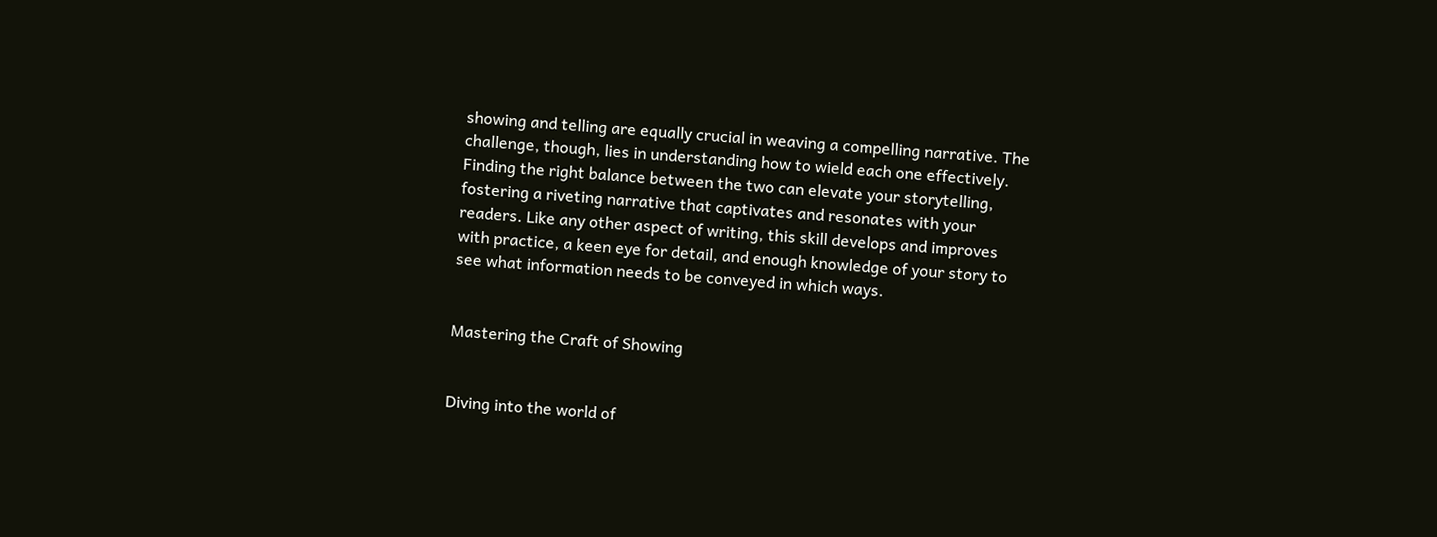showing and telling are equally crucial in weaving a compelling narrative. The challenge, though, lies in understanding how to wield each one effectively. Finding the right balance between the two can elevate your storytelling, fostering a riveting narrative that captivates and resonates with your readers. Like any other aspect of writing, this skill develops and improves with practice, a keen eye for detail, and enough knowledge of your story to see what information needs to be conveyed in which ways.


Mastering the Craft of Showing


Diving into the world of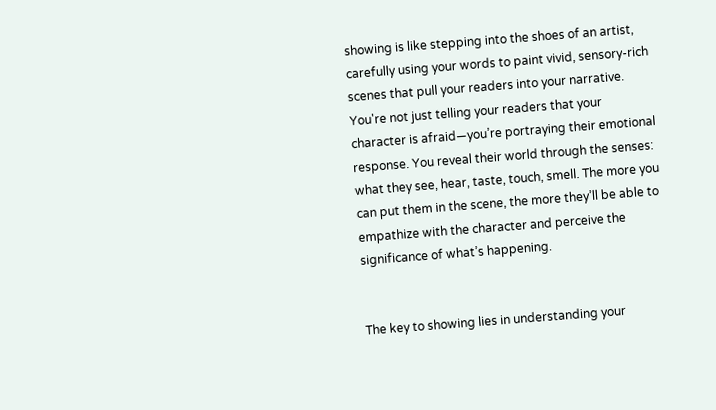showing is like stepping into the shoes of an artist, carefully using your words to paint vivid, sensory-rich scenes that pull your readers into your narrative. You're not just telling your readers that your character is afraid—you’re portraying their emotional response. You reveal their world through the senses: what they see, hear, taste, touch, smell. The more you can put them in the scene, the more they’ll be able to empathize with the character and perceive the significance of what’s happening.


The key to showing lies in understanding your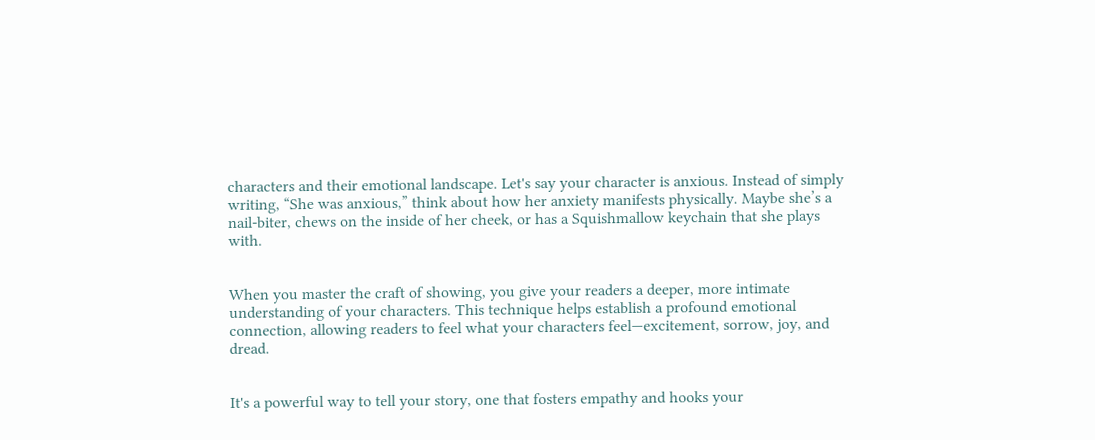characters and their emotional landscape. Let's say your character is anxious. Instead of simply writing, “She was anxious,” think about how her anxiety manifests physically. Maybe she’s a nail-biter, chews on the inside of her cheek, or has a Squishmallow keychain that she plays with.


When you master the craft of showing, you give your readers a deeper, more intimate understanding of your characters. This technique helps establish a profound emotional connection, allowing readers to feel what your characters feel—excitement, sorrow, joy, and dread.


It's a powerful way to tell your story, one that fosters empathy and hooks your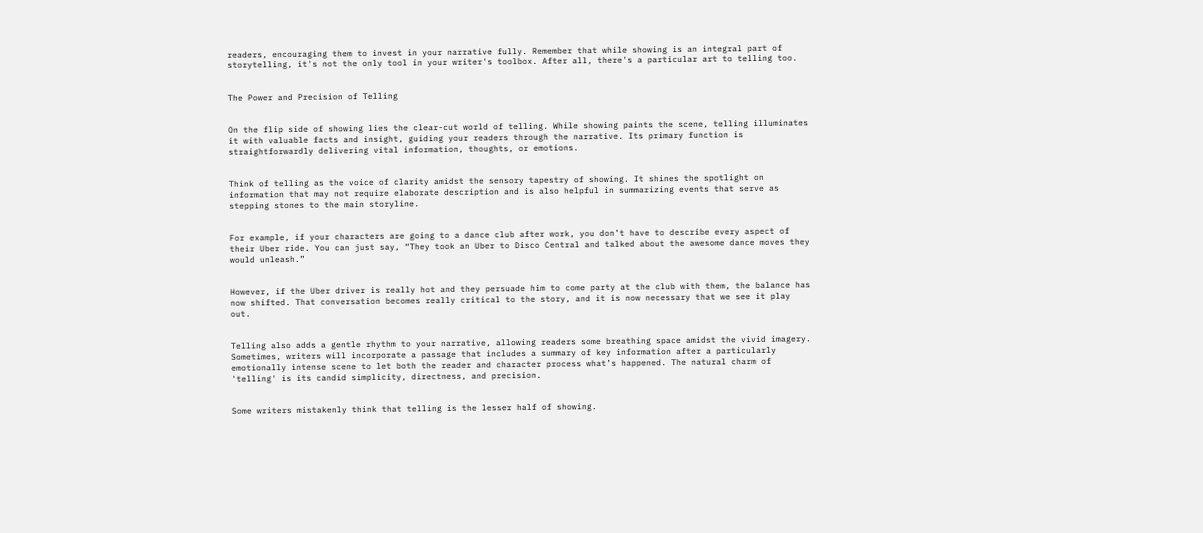readers, encouraging them to invest in your narrative fully. Remember that while showing is an integral part of storytelling, it's not the only tool in your writer's toolbox. After all, there's a particular art to telling too.


The Power and Precision of Telling


On the flip side of showing lies the clear-cut world of telling. While showing paints the scene, telling illuminates it with valuable facts and insight, guiding your readers through the narrative. Its primary function is straightforwardly delivering vital information, thoughts, or emotions.


Think of telling as the voice of clarity amidst the sensory tapestry of showing. It shines the spotlight on information that may not require elaborate description and is also helpful in summarizing events that serve as stepping stones to the main storyline.


For example, if your characters are going to a dance club after work, you don’t have to describe every aspect of their Uber ride. You can just say, “They took an Uber to Disco Central and talked about the awesome dance moves they would unleash.”


However, if the Uber driver is really hot and they persuade him to come party at the club with them, the balance has now shifted. That conversation becomes really critical to the story, and it is now necessary that we see it play out.


Telling also adds a gentle rhythm to your narrative, allowing readers some breathing space amidst the vivid imagery. Sometimes, writers will incorporate a passage that includes a summary of key information after a particularly emotionally intense scene to let both the reader and character process what’s happened. The natural charm of 'telling' is its candid simplicity, directness, and precision.


Some writers mistakenly think that telling is the lesser half of showing.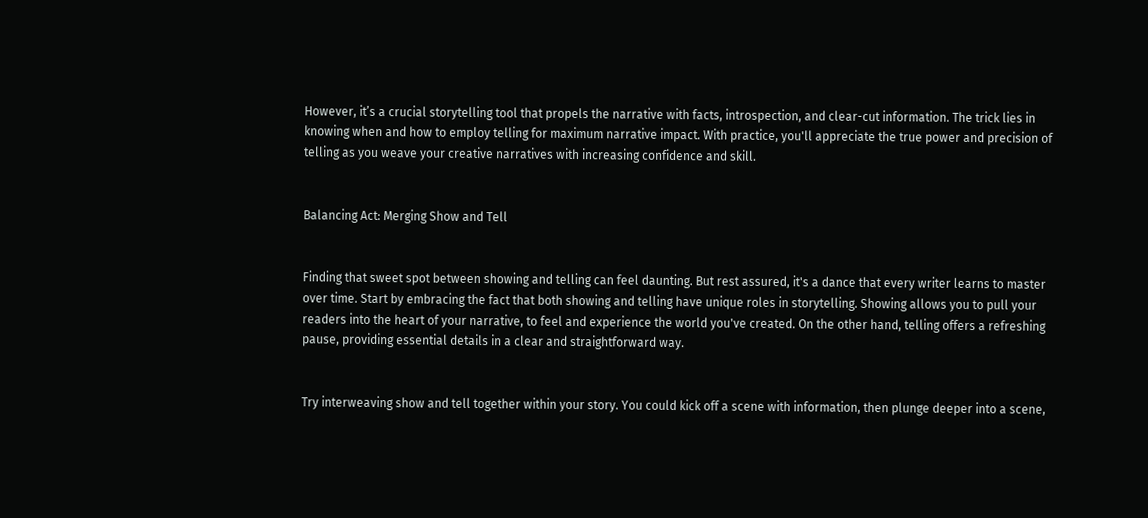However, it’s a crucial storytelling tool that propels the narrative with facts, introspection, and clear-cut information. The trick lies in knowing when and how to employ telling for maximum narrative impact. With practice, you'll appreciate the true power and precision of telling as you weave your creative narratives with increasing confidence and skill.


Balancing Act: Merging Show and Tell


Finding that sweet spot between showing and telling can feel daunting. But rest assured, it's a dance that every writer learns to master over time. Start by embracing the fact that both showing and telling have unique roles in storytelling. Showing allows you to pull your readers into the heart of your narrative, to feel and experience the world you've created. On the other hand, telling offers a refreshing pause, providing essential details in a clear and straightforward way.


Try interweaving show and tell together within your story. You could kick off a scene with information, then plunge deeper into a scene,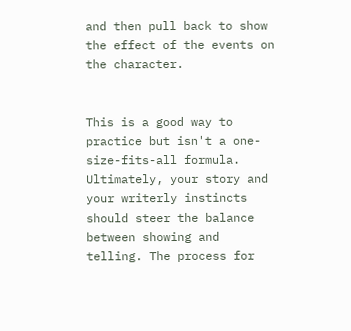and then pull back to show the effect of the events on the character.


This is a good way to practice but isn't a one-size-fits-all formula. Ultimately, your story and your writerly instincts should steer the balance between showing and telling. The process for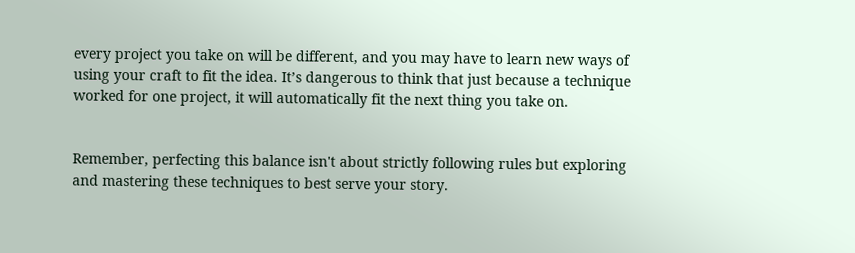every project you take on will be different, and you may have to learn new ways of using your craft to fit the idea. It’s dangerous to think that just because a technique worked for one project, it will automatically fit the next thing you take on.


Remember, perfecting this balance isn't about strictly following rules but exploring and mastering these techniques to best serve your story.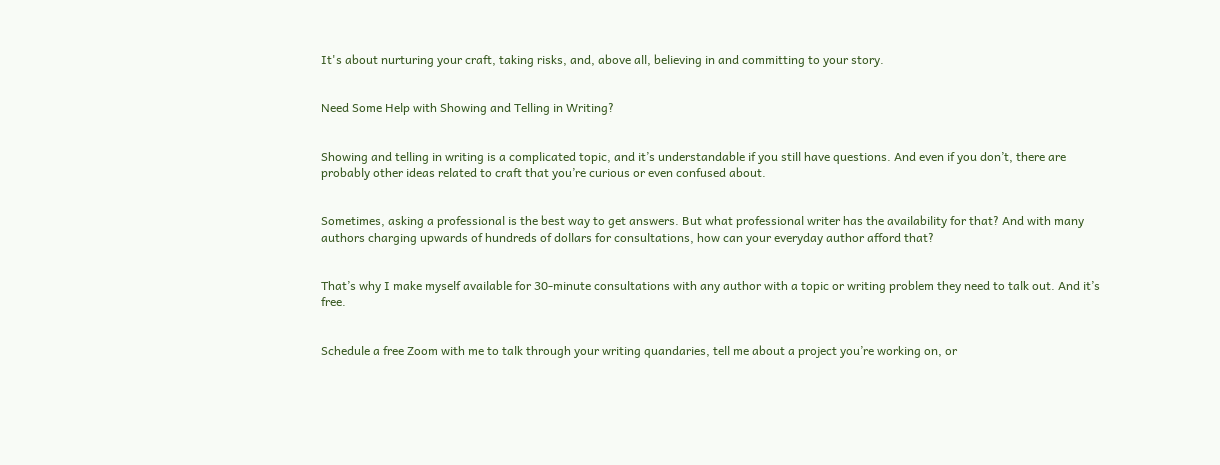It's about nurturing your craft, taking risks, and, above all, believing in and committing to your story.


Need Some Help with Showing and Telling in Writing?


Showing and telling in writing is a complicated topic, and it’s understandable if you still have questions. And even if you don’t, there are probably other ideas related to craft that you’re curious or even confused about.


Sometimes, asking a professional is the best way to get answers. But what professional writer has the availability for that? And with many authors charging upwards of hundreds of dollars for consultations, how can your everyday author afford that?


That’s why I make myself available for 30-minute consultations with any author with a topic or writing problem they need to talk out. And it’s free.


Schedule a free Zoom with me to talk through your writing quandaries, tell me about a project you’re working on, or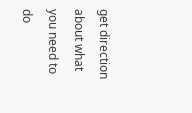get direction about what you need to do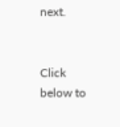next.


Click below to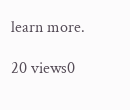learn more.

20 views0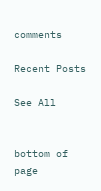comments

Recent Posts

See All


bottom of page